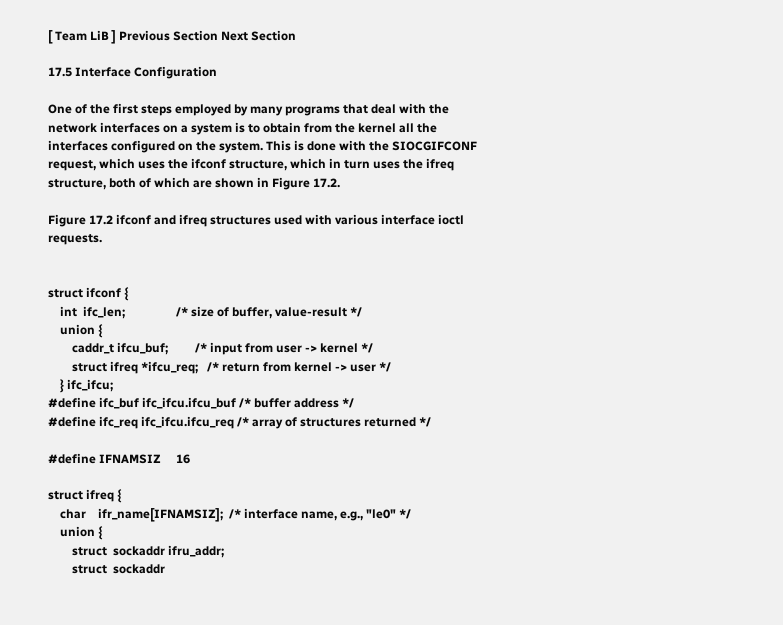[ Team LiB ] Previous Section Next Section

17.5 Interface Configuration

One of the first steps employed by many programs that deal with the network interfaces on a system is to obtain from the kernel all the interfaces configured on the system. This is done with the SIOCGIFCONF request, which uses the ifconf structure, which in turn uses the ifreq structure, both of which are shown in Figure 17.2.

Figure 17.2 ifconf and ifreq structures used with various interface ioctl requests.


struct ifconf {
    int  ifc_len;                 /* size of buffer, value-result */
    union {
        caddr_t ifcu_buf;         /* input from user -> kernel */
        struct ifreq *ifcu_req;   /* return from kernel -> user */
    } ifc_ifcu;
#define ifc_buf ifc_ifcu.ifcu_buf /* buffer address */
#define ifc_req ifc_ifcu.ifcu_req /* array of structures returned */

#define IFNAMSIZ     16

struct ifreq {
    char    ifr_name[IFNAMSIZ];  /* interface name, e.g., "le0" */
    union {
        struct  sockaddr ifru_addr;
        struct  sockaddr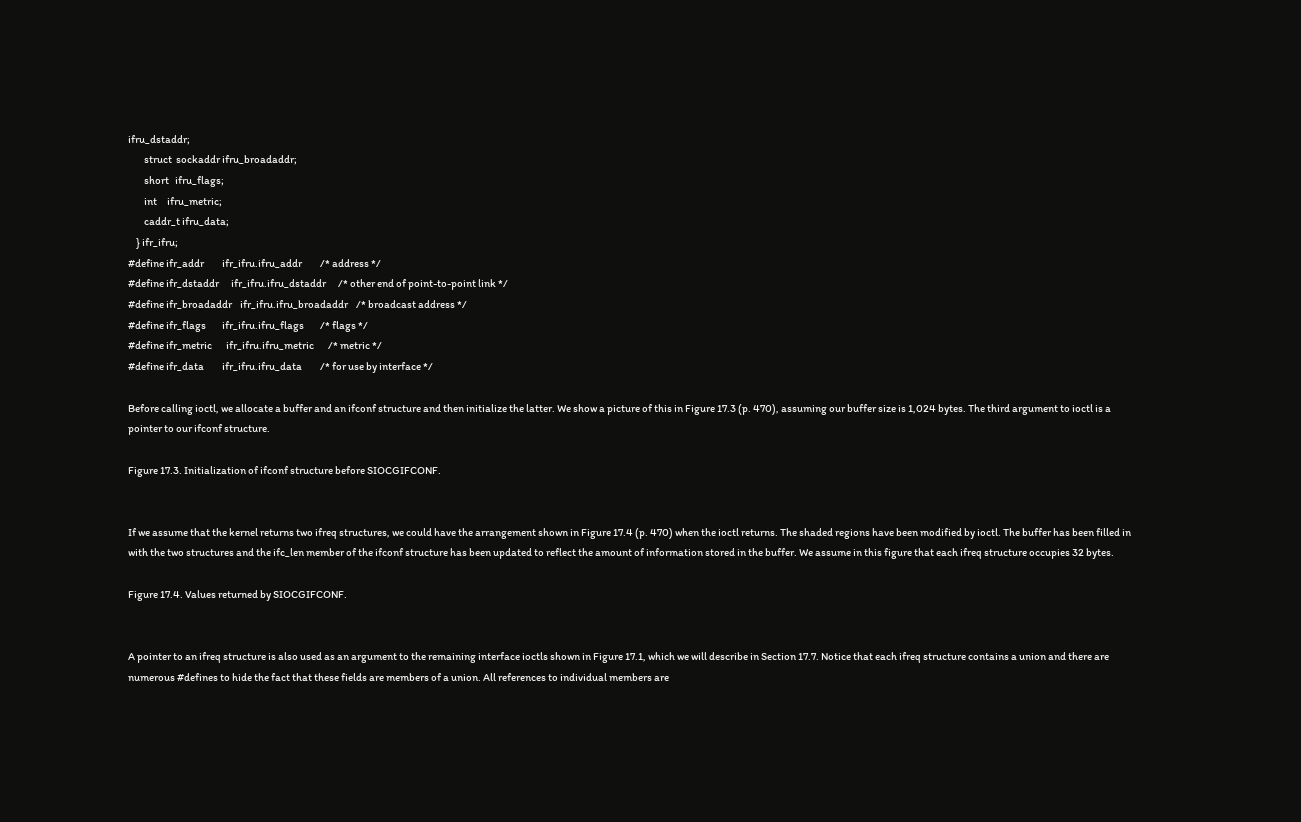ifru_dstaddr;
        struct  sockaddr ifru_broadaddr;
        short   ifru_flags;
        int     ifru_metric;
        caddr_t ifru_data;
    } ifr_ifru;
#define ifr_addr         ifr_ifru.ifru_addr         /* address */
#define ifr_dstaddr      ifr_ifru.ifru_dstaddr      /* other end of point-to-point link */
#define ifr_broadaddr    ifr_ifru.ifru_broadaddr    /* broadcast address */
#define ifr_flags        ifr_ifru.ifru_flags        /* flags */
#define ifr_metric       ifr_ifru.ifru_metric       /* metric */
#define ifr_data         ifr_ifru.ifru_data         /* for use by interface */

Before calling ioctl, we allocate a buffer and an ifconf structure and then initialize the latter. We show a picture of this in Figure 17.3 (p. 470), assuming our buffer size is 1,024 bytes. The third argument to ioctl is a pointer to our ifconf structure.

Figure 17.3. Initialization of ifconf structure before SIOCGIFCONF.


If we assume that the kernel returns two ifreq structures, we could have the arrangement shown in Figure 17.4 (p. 470) when the ioctl returns. The shaded regions have been modified by ioctl. The buffer has been filled in with the two structures and the ifc_len member of the ifconf structure has been updated to reflect the amount of information stored in the buffer. We assume in this figure that each ifreq structure occupies 32 bytes.

Figure 17.4. Values returned by SIOCGIFCONF.


A pointer to an ifreq structure is also used as an argument to the remaining interface ioctls shown in Figure 17.1, which we will describe in Section 17.7. Notice that each ifreq structure contains a union and there are numerous #defines to hide the fact that these fields are members of a union. All references to individual members are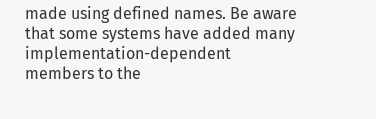made using defined names. Be aware that some systems have added many implementation-dependent members to the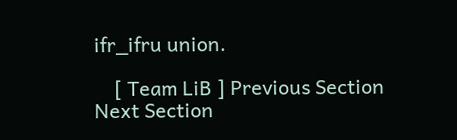ifr_ifru union.

    [ Team LiB ] Previous Section Next Section